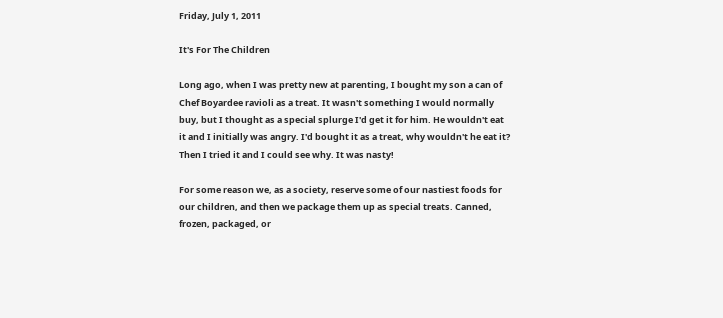Friday, July 1, 2011

It's For The Children

Long ago, when I was pretty new at parenting, I bought my son a can of Chef Boyardee ravioli as a treat. It wasn't something I would normally buy, but I thought as a special splurge I'd get it for him. He wouldn't eat it and I initially was angry. I'd bought it as a treat, why wouldn't he eat it? Then I tried it and I could see why. It was nasty!

For some reason we, as a society, reserve some of our nastiest foods for our children, and then we package them up as special treats. Canned, frozen, packaged, or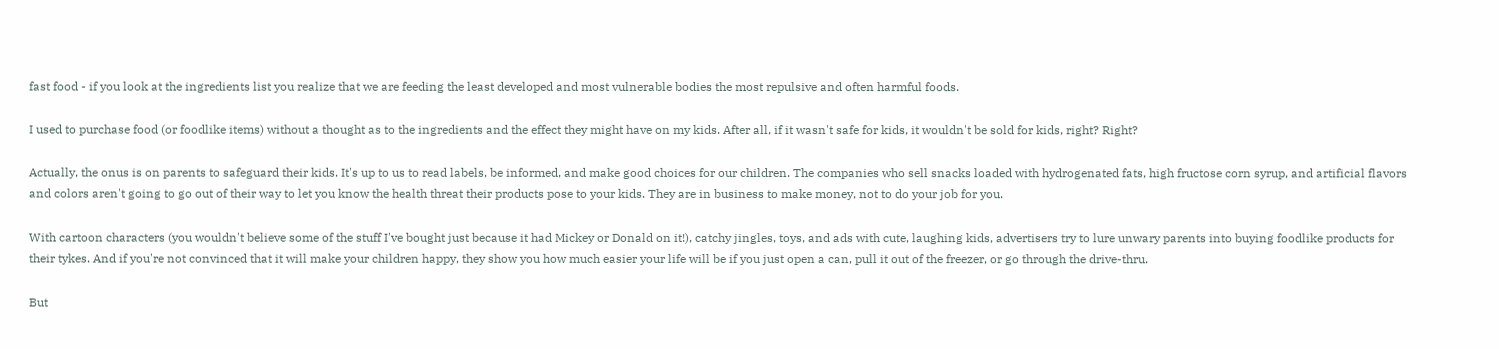fast food - if you look at the ingredients list you realize that we are feeding the least developed and most vulnerable bodies the most repulsive and often harmful foods.

I used to purchase food (or foodlike items) without a thought as to the ingredients and the effect they might have on my kids. After all, if it wasn't safe for kids, it wouldn't be sold for kids, right? Right?

Actually, the onus is on parents to safeguard their kids. It's up to us to read labels, be informed, and make good choices for our children. The companies who sell snacks loaded with hydrogenated fats, high fructose corn syrup, and artificial flavors and colors aren't going to go out of their way to let you know the health threat their products pose to your kids. They are in business to make money, not to do your job for you.

With cartoon characters (you wouldn't believe some of the stuff I've bought just because it had Mickey or Donald on it!), catchy jingles, toys, and ads with cute, laughing kids, advertisers try to lure unwary parents into buying foodlike products for their tykes. And if you're not convinced that it will make your children happy, they show you how much easier your life will be if you just open a can, pull it out of the freezer, or go through the drive-thru.

But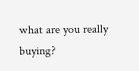what are you really buying?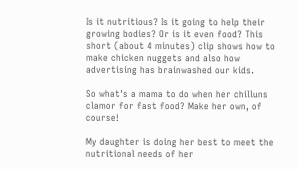Is it nutritious? Is it going to help their growing bodies? Or is it even food? This short (about 4 minutes) clip shows how to make chicken nuggets and also how advertising has brainwashed our kids.

So what's a mama to do when her chilluns clamor for fast food? Make her own, of course!

My daughter is doing her best to meet the nutritional needs of her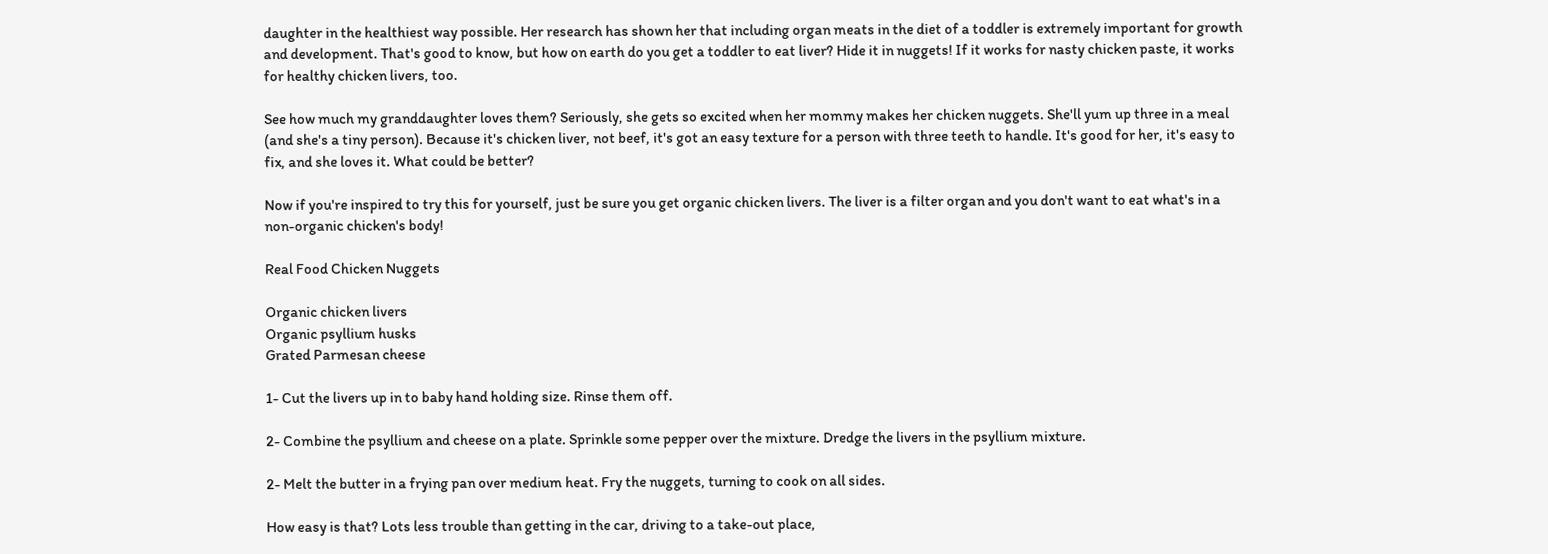daughter in the healthiest way possible. Her research has shown her that including organ meats in the diet of a toddler is extremely important for growth and development. That's good to know, but how on earth do you get a toddler to eat liver? Hide it in nuggets! If it works for nasty chicken paste, it works for healthy chicken livers, too.

See how much my granddaughter loves them? Seriously, she gets so excited when her mommy makes her chicken nuggets. She'll yum up three in a meal (and she's a tiny person). Because it's chicken liver, not beef, it's got an easy texture for a person with three teeth to handle. It's good for her, it's easy to fix, and she loves it. What could be better?

Now if you're inspired to try this for yourself, just be sure you get organic chicken livers. The liver is a filter organ and you don't want to eat what's in a non-organic chicken's body!

Real Food Chicken Nuggets

Organic chicken livers
Organic psyllium husks
Grated Parmesan cheese

1- Cut the livers up in to baby hand holding size. Rinse them off.

2- Combine the psyllium and cheese on a plate. Sprinkle some pepper over the mixture. Dredge the livers in the psyllium mixture.

2- Melt the butter in a frying pan over medium heat. Fry the nuggets, turning to cook on all sides.

How easy is that? Lots less trouble than getting in the car, driving to a take-out place,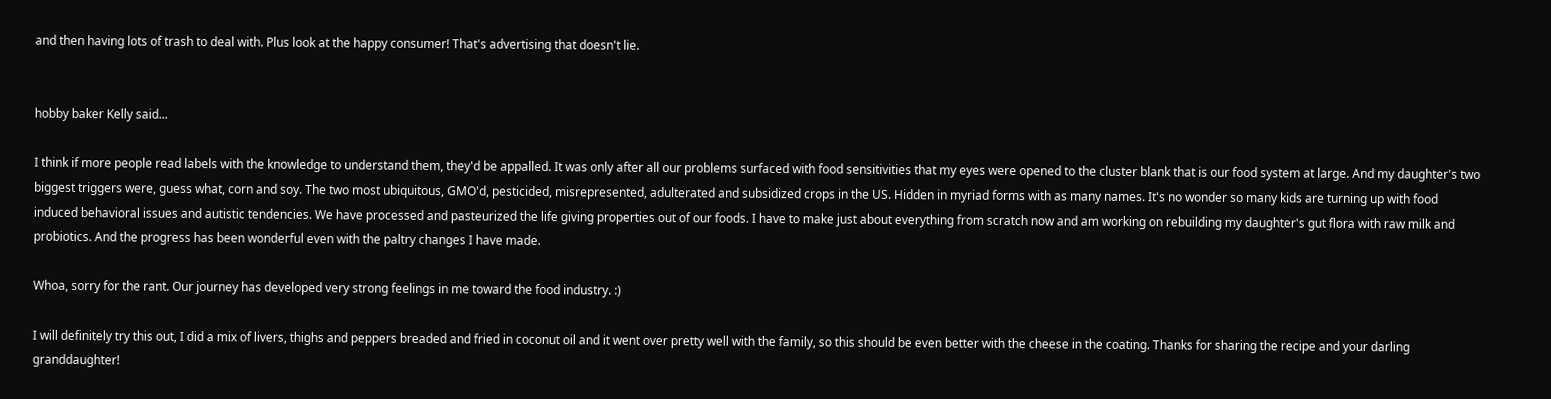and then having lots of trash to deal with. Plus look at the happy consumer! That's advertising that doesn't lie.


hobby baker Kelly said...

I think if more people read labels with the knowledge to understand them, they'd be appalled. It was only after all our problems surfaced with food sensitivities that my eyes were opened to the cluster blank that is our food system at large. And my daughter's two biggest triggers were, guess what, corn and soy. The two most ubiquitous, GMO'd, pesticided, misrepresented, adulterated and subsidized crops in the US. Hidden in myriad forms with as many names. It's no wonder so many kids are turning up with food induced behavioral issues and autistic tendencies. We have processed and pasteurized the life giving properties out of our foods. I have to make just about everything from scratch now and am working on rebuilding my daughter's gut flora with raw milk and probiotics. And the progress has been wonderful even with the paltry changes I have made.

Whoa, sorry for the rant. Our journey has developed very strong feelings in me toward the food industry. :)

I will definitely try this out, I did a mix of livers, thighs and peppers breaded and fried in coconut oil and it went over pretty well with the family, so this should be even better with the cheese in the coating. Thanks for sharing the recipe and your darling granddaughter!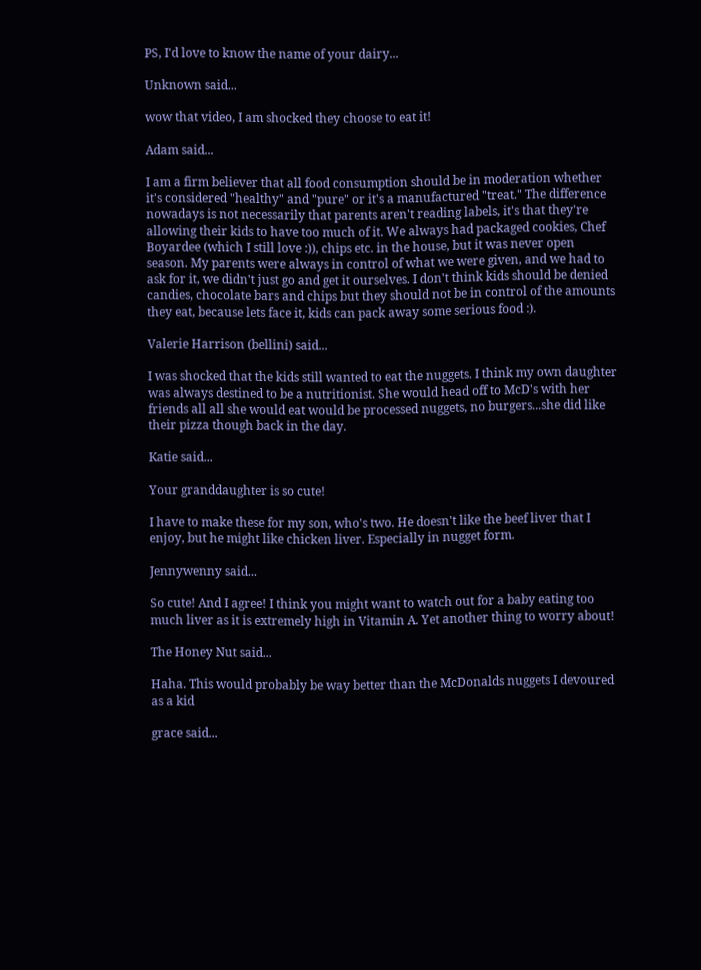PS, I'd love to know the name of your dairy...

Unknown said...

wow that video, I am shocked they choose to eat it!

Adam said...

I am a firm believer that all food consumption should be in moderation whether it's considered "healthy" and "pure" or it's a manufactured "treat." The difference nowadays is not necessarily that parents aren't reading labels, it's that they're allowing their kids to have too much of it. We always had packaged cookies, Chef Boyardee (which I still love :)), chips etc. in the house, but it was never open season. My parents were always in control of what we were given, and we had to ask for it, we didn't just go and get it ourselves. I don't think kids should be denied candies, chocolate bars and chips but they should not be in control of the amounts they eat, because lets face it, kids can pack away some serious food :).

Valerie Harrison (bellini) said...

I was shocked that the kids still wanted to eat the nuggets. I think my own daughter was always destined to be a nutritionist. She would head off to McD's with her friends all all she would eat would be processed nuggets, no burgers...she did like their pizza though back in the day.

Katie said...

Your granddaughter is so cute!

I have to make these for my son, who's two. He doesn't like the beef liver that I enjoy, but he might like chicken liver. Especially in nugget form.

Jennywenny said...

So cute! And I agree! I think you might want to watch out for a baby eating too much liver as it is extremely high in Vitamin A. Yet another thing to worry about!

The Honey Nut said...

Haha. This would probably be way better than the McDonalds nuggets I devoured as a kid

grace said...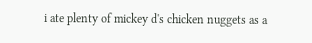i ate plenty of mickey d's chicken nuggets as a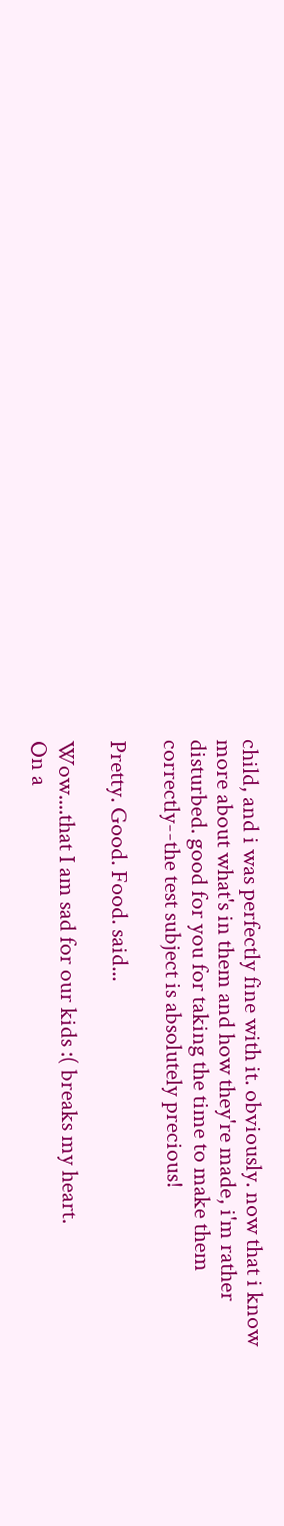child, and i was perfectly fine with it. obviously. now that i know more about what's in them and how they're made, i'm rather disturbed. good for you for taking the time to make them correctly--the test subject is absolutely precious!

Pretty. Good. Food. said...

Wow....that I am sad for our kids :( breaks my heart.
On a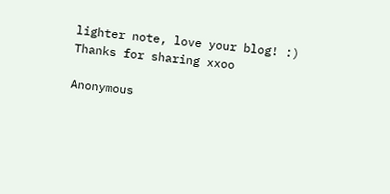lighter note, love your blog! :)
Thanks for sharing xxoo

Anonymous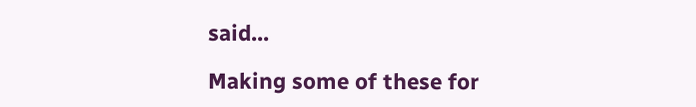said...

Making some of these for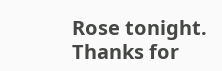Rose tonight. Thanks for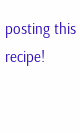posting this recipe!